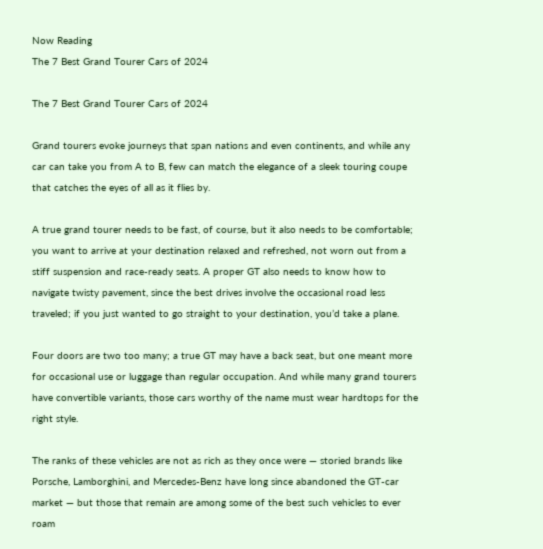Now Reading
The 7 Best Grand Tourer Cars of 2024

The 7 Best Grand Tourer Cars of 2024

Grand tourers evoke journeys that span nations and even continents, and while any car can take you from A to B, few can match the elegance of a sleek touring coupe that catches the eyes of all as it flies by.

A true grand tourer needs to be fast, of course, but it also needs to be comfortable; you want to arrive at your destination relaxed and refreshed, not worn out from a stiff suspension and race-ready seats. A proper GT also needs to know how to navigate twisty pavement, since the best drives involve the occasional road less traveled; if you just wanted to go straight to your destination, you’d take a plane.

Four doors are two too many; a true GT may have a back seat, but one meant more for occasional use or luggage than regular occupation. And while many grand tourers have convertible variants, those cars worthy of the name must wear hardtops for the right style.

The ranks of these vehicles are not as rich as they once were — storied brands like Porsche, Lamborghini, and Mercedes-Benz have long since abandoned the GT-car market — but those that remain are among some of the best such vehicles to ever roam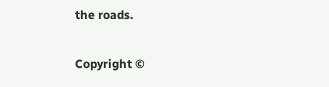the roads.

Copyright ©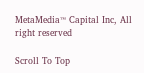MetaMedia™ Capital Inc, All right reserved

Scroll To Top